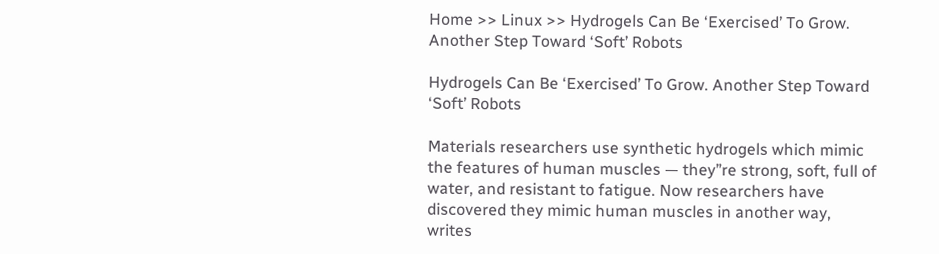Home >> Linux >> Hydrogels Can Be ‘Exercised’ To Grow. Another Step Toward ‘Soft’ Robots

Hydrogels Can Be ‘Exercised’ To Grow. Another Step Toward ‘Soft’ Robots

Materials researchers use synthetic hydrogels which mimic the features of human muscles — they”re strong, soft, full of water, and resistant to fatigue. Now researchers have discovered they mimic human muscles in another way, writes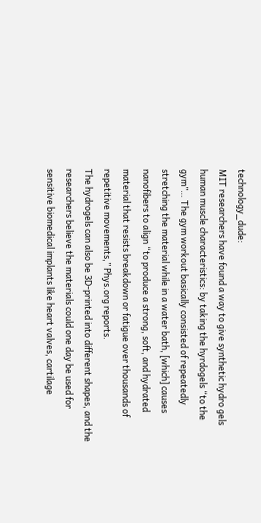technology_dude:
MIT researchers have found a way to give synthetic hydro gels human muscle characteristics: by taking the hyrdogels “to the gym”… The gym workout basically consisted of repeatedly stretching the material while in a water bath, [which] causes nanofibers to align “to produce a strong, soft, and hydrated material that resists breakdown or fatigue over thousands of repetitive movements,” Phys.org reports.
The hydrogels can also be 3D-printed into different shapes, and the researchers believe the materials could one day be used for sensitive biomedical implants like heart valves, cartilage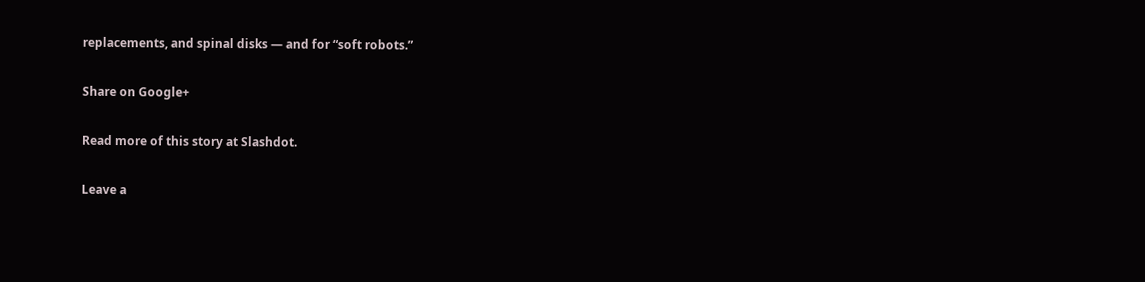replacements, and spinal disks — and for “soft robots.”

Share on Google+

Read more of this story at Slashdot.

Leave a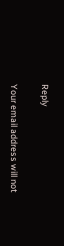Reply

Your email address will not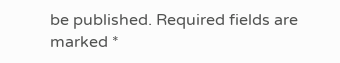be published. Required fields are marked *